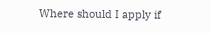Where should I apply if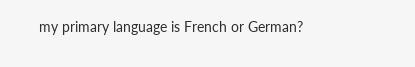my primary language is French or German?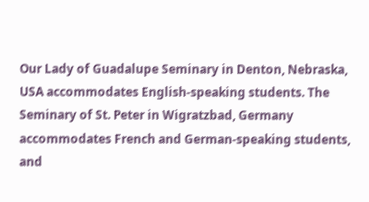Our Lady of Guadalupe Seminary in Denton, Nebraska, USA accommodates English-speaking students. The Seminary of St. Peter in Wigratzbad, Germany accommodates French and German-speaking students, and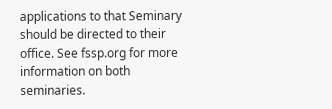applications to that Seminary should be directed to their office. See fssp.org for more information on both seminaries.